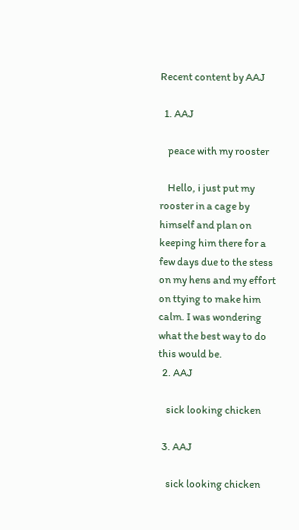Recent content by AAJ

  1. AAJ

    peace with my rooster

    Hello, i just put my rooster in a cage by himself and plan on keeping him there for a few days due to the stess on my hens and my effort on ttying to make him calm. I was wondering what the best way to do this would be.
  2. AAJ

    sick looking chicken

  3. AAJ

    sick looking chicken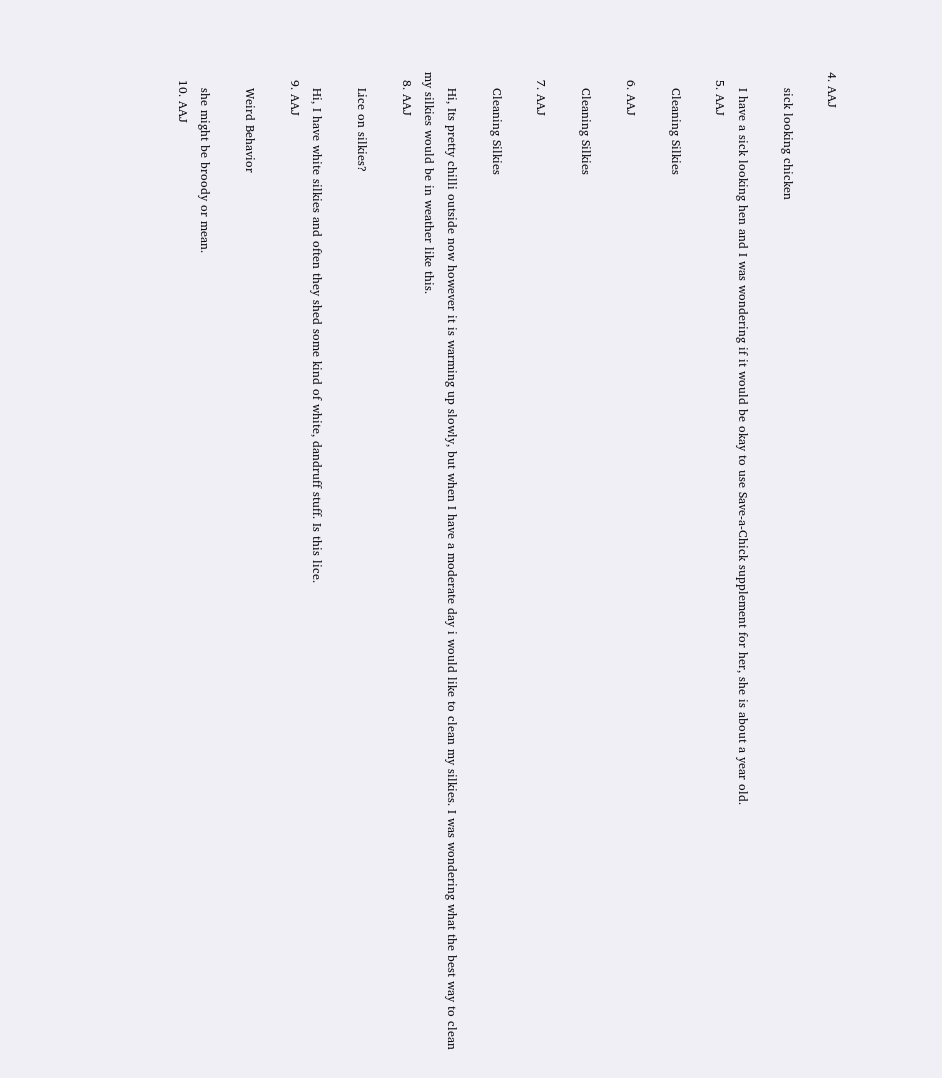4. AAJ

    sick looking chicken

    I have a sick looking hen and I was wondering if it would be okay to use Save-a-Chick supplement for her, she is about a year old.
  5. AAJ

    Cleaning Silkies

  6. AAJ

    Cleaning Silkies

  7. AAJ

    Cleaning Silkies

    Hi, Its pretty chilli outside now however it is warming up slowly, but when I have a moderate day i would like to clean my silkies. I was wondering what the best way to clean my silkies would be in weather like this.
  8. AAJ

    Lice on silkies?

    Hi, I have white silkies and often they shed some kind of white, dandruff stuff. Is this lice.
  9. AAJ

    Weird Behavior

    she might be broody or mean.
  10. AAJ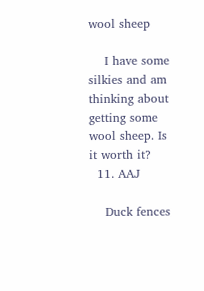wool sheep

    I have some silkies and am thinking about getting some wool sheep. Is it worth it?
  11. AAJ

    Duck fences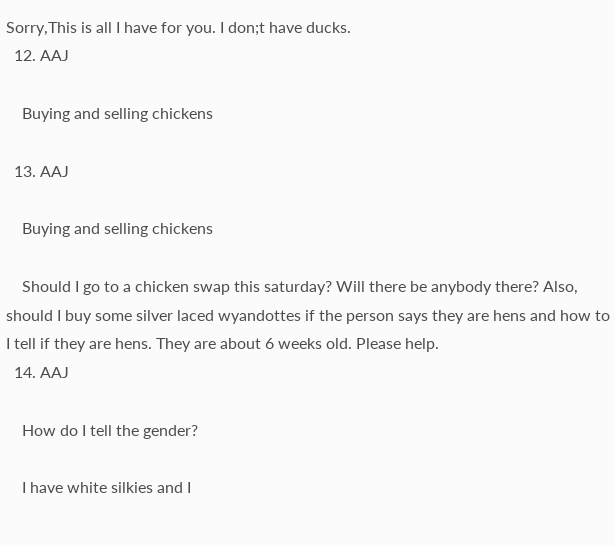Sorry,This is all I have for you. I don;t have ducks.
  12. AAJ

    Buying and selling chickens

  13. AAJ

    Buying and selling chickens

    Should I go to a chicken swap this saturday? Will there be anybody there? Also, should I buy some silver laced wyandottes if the person says they are hens and how to I tell if they are hens. They are about 6 weeks old. Please help.
  14. AAJ

    How do I tell the gender?

    I have white silkies and I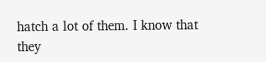hatch a lot of them. I know that they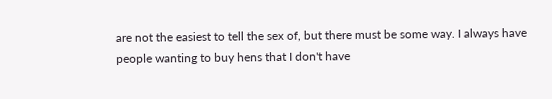are not the easiest to tell the sex of, but there must be some way. I always have people wanting to buy hens that I don't have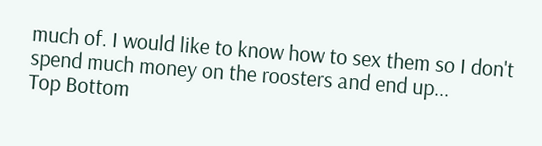much of. I would like to know how to sex them so I don't spend much money on the roosters and end up...
Top Bottom